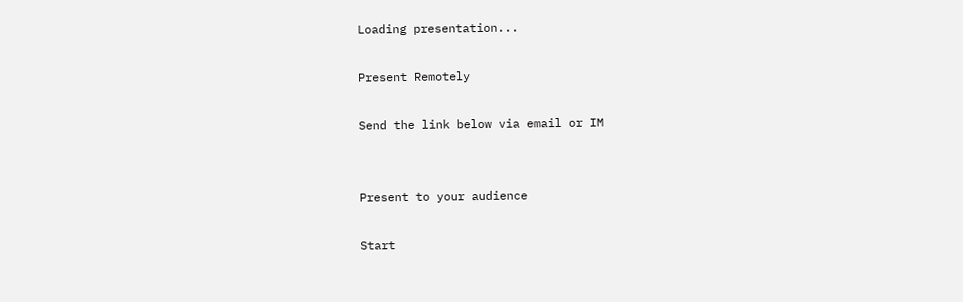Loading presentation...

Present Remotely

Send the link below via email or IM


Present to your audience

Start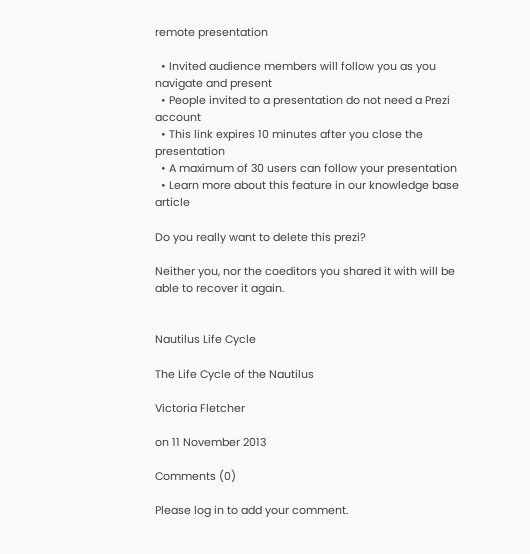remote presentation

  • Invited audience members will follow you as you navigate and present
  • People invited to a presentation do not need a Prezi account
  • This link expires 10 minutes after you close the presentation
  • A maximum of 30 users can follow your presentation
  • Learn more about this feature in our knowledge base article

Do you really want to delete this prezi?

Neither you, nor the coeditors you shared it with will be able to recover it again.


Nautilus Life Cycle

The Life Cycle of the Nautilus

Victoria Fletcher

on 11 November 2013

Comments (0)

Please log in to add your comment.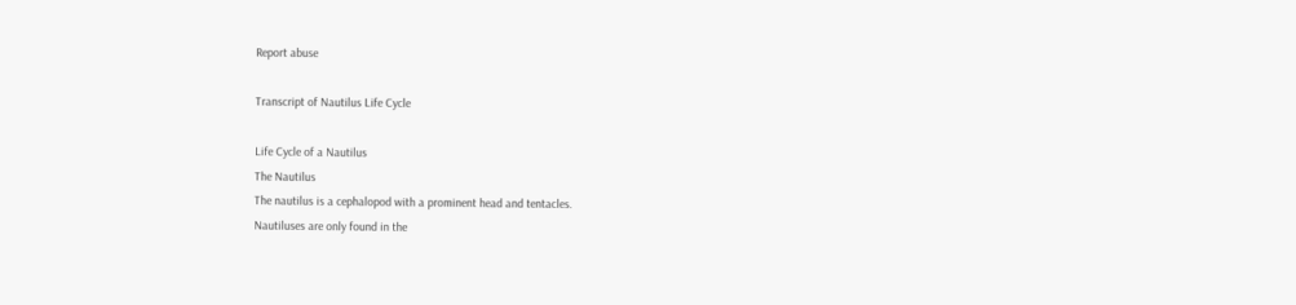Report abuse

Transcript of Nautilus Life Cycle

Life Cycle of a Nautilus
The Nautilus
The nautilus is a cephalopod with a prominent head and tentacles.
Nautiluses are only found in the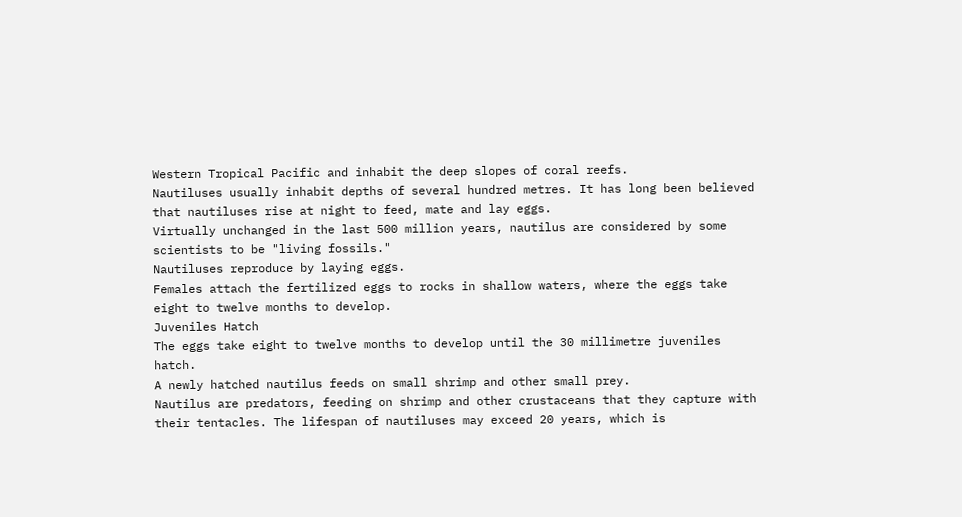Western Tropical Pacific and inhabit the deep slopes of coral reefs.
Nautiluses usually inhabit depths of several hundred metres. It has long been believed that nautiluses rise at night to feed, mate and lay eggs.
Virtually unchanged in the last 500 million years, nautilus are considered by some
scientists to be "living fossils."
Nautiluses reproduce by laying eggs.
Females attach the fertilized eggs to rocks in shallow waters, where the eggs take eight to twelve months to develop.
Juveniles Hatch
The eggs take eight to twelve months to develop until the 30 millimetre juveniles hatch.
A newly hatched nautilus feeds on small shrimp and other small prey.
Nautilus are predators, feeding on shrimp and other crustaceans that they capture with
their tentacles. The lifespan of nautiluses may exceed 20 years, which is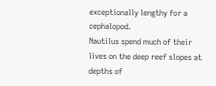exceptionally lengthy for a cephalopod.
Nautilus spend much of their lives on the deep reef slopes at depths of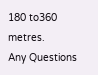180 to360 metres.
Any Questions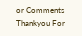or Comments
Thankyou For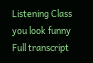Listening Class
you look funny
Full transcript